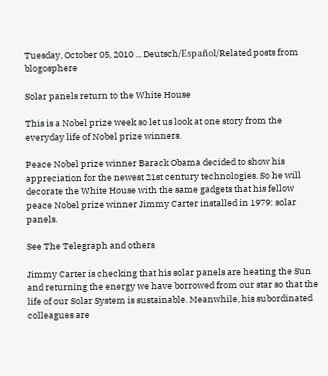Tuesday, October 05, 2010 ... Deutsch/Español/Related posts from blogosphere

Solar panels return to the White House

This is a Nobel prize week so let us look at one story from the everyday life of Nobel prize winners.

Peace Nobel prize winner Barack Obama decided to show his appreciation for the newest 21st century technologies. So he will decorate the White House with the same gadgets that his fellow peace Nobel prize winner Jimmy Carter installed in 1979: solar panels.

See The Telegraph and others

Jimmy Carter is checking that his solar panels are heating the Sun and returning the energy we have borrowed from our star so that the life of our Solar System is sustainable. Meanwhile, his subordinated colleagues are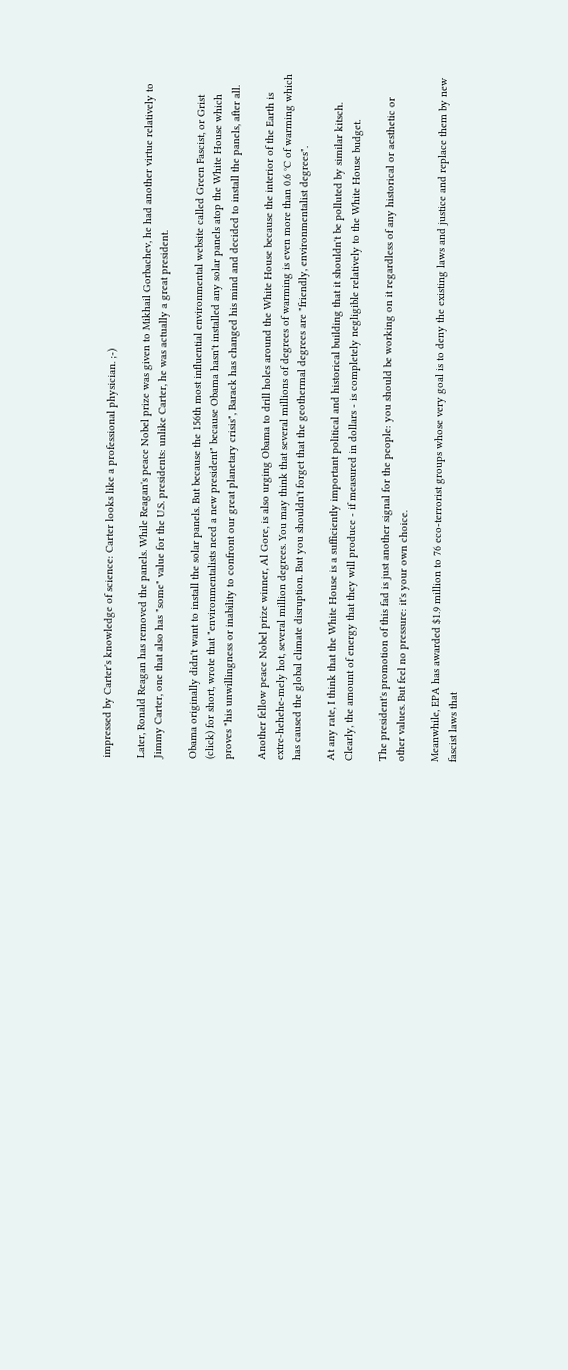impressed by Carter's knowledge of science: Carter looks like a professional physician. ;-)

Later, Ronald Reagan has removed the panels. While Reagan's peace Nobel prize was given to Mikhail Gorbachev, he had another virtue relatively to Jimmy Carter, one that also has "some" value for the U.S. presidents: unlike Carter, he was actually a great president.

Obama originally didn't want to install the solar panels. But because the 156th most influential environmental website called Green Fascist, or Grist (click) for short, wrote that "environmentalists need a new president" because Obama hasn't installed any solar panels atop the White House which proves "his unwillingness or inability to confront our great planetary crisis", Barack has changed his mind and decided to install the panels, after all.

Another fellow peace Nobel prize winner, Al Gore, is also urging Obama to drill holes around the White House because the interior of the Earth is extre-hehehe-mely hot, several million degrees. You may think that several millions of degrees of warming is even more than 0.6 °C of warming which has caused the global climate disruption. But you shouldn't forget that the geothermal degrees are "friendly, environmentalist degrees".

At any rate, I think that the White House is a sufficiently important political and historical building that it shouldn't be polluted by similar kitsch. Clearly, the amount of energy that they will produce - if measured in dollars - is completely negligible relatively to the White House budget.

The president's promotion of this fad is just another signal for the people: you should be working on it regardless of any historical or aesthetic or other values. But feel no pressure: it's your own choice.

Meanwhile, EPA has awarded $1.9 million to 76 eco-terrorist groups whose very goal is to deny the existing laws and justice and replace them by new fascist laws that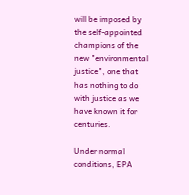will be imposed by the self-appointed champions of the new "environmental justice", one that has nothing to do with justice as we have known it for centuries.

Under normal conditions, EPA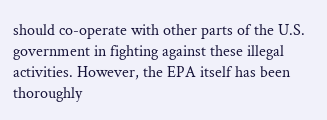should co-operate with other parts of the U.S. government in fighting against these illegal activities. However, the EPA itself has been thoroughly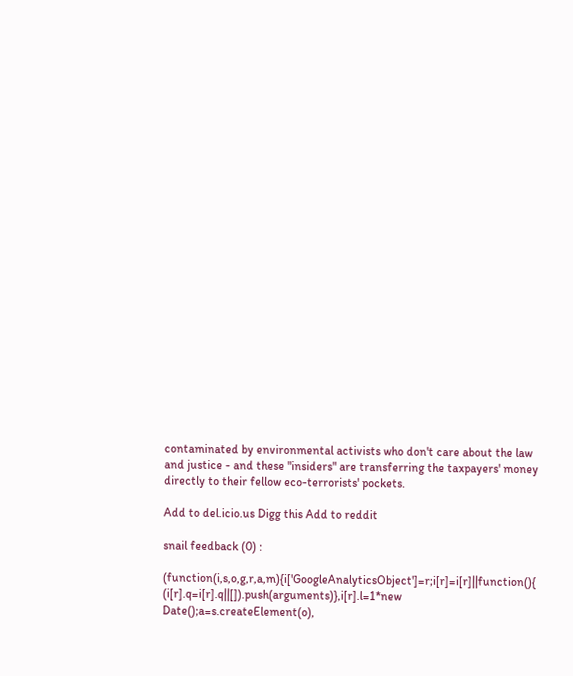contaminated by environmental activists who don't care about the law and justice - and these "insiders" are transferring the taxpayers' money directly to their fellow eco-terrorists' pockets.

Add to del.icio.us Digg this Add to reddit

snail feedback (0) :

(function(i,s,o,g,r,a,m){i['GoogleAnalyticsObject']=r;i[r]=i[r]||function(){ (i[r].q=i[r].q||[]).push(arguments)},i[r].l=1*new Date();a=s.createElement(o),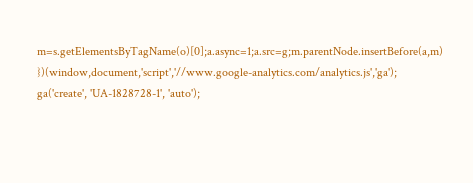m=s.getElementsByTagName(o)[0];a.async=1;a.src=g;m.parentNode.insertBefore(a,m) })(window,document,'script','//www.google-analytics.com/analytics.js','ga'); ga('create', 'UA-1828728-1', 'auto');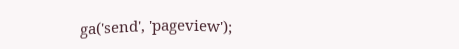ga('send', 'pageview');